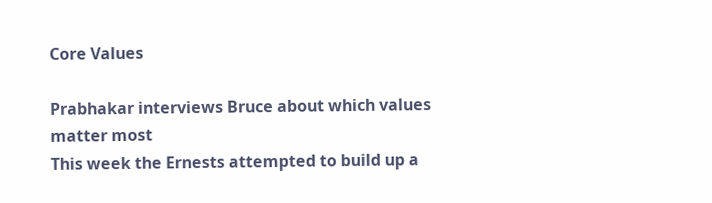Core Values

Prabhakar interviews Bruce about which values matter most
This week the Ernests attempted to build up a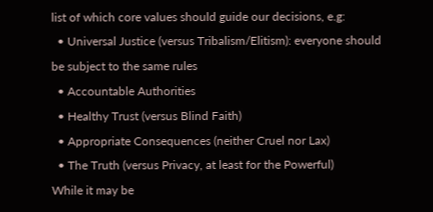list of which core values should guide our decisions, e.g:
  • Universal Justice (versus Tribalism/Elitism): everyone should be subject to the same rules
  • Accountable Authorities
  • Healthy Trust (versus Blind Faith)
  • Appropriate Consequences (neither Cruel nor Lax)
  • The Truth (versus Privacy, at least for the Powerful)
While it may be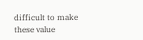difficult to make these value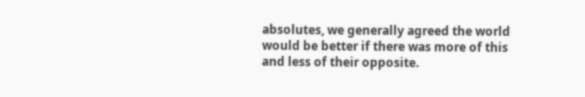absolutes, we generally agreed the world would be better if there was more of this and less of their opposite.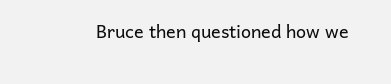Bruce then questioned how we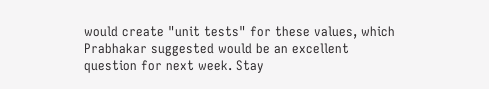would create "unit tests" for these values, which Prabhakar suggested would be an excellent question for next week. Stay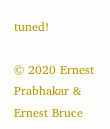tuned!

© 2020 Ernest Prabhakar & Ernest Bruce